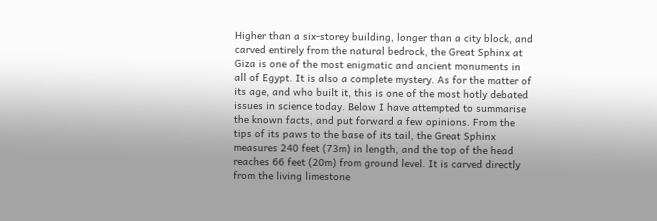Higher than a six-storey building, longer than a city block, and carved entirely from the natural bedrock, the Great Sphinx at Giza is one of the most enigmatic and ancient monuments in all of Egypt. It is also a complete mystery. As for the matter of its age, and who built it, this is one of the most hotly debated issues in science today. Below I have attempted to summarise the known facts, and put forward a few opinions. From the tips of its paws to the base of its tail, the Great Sphinx measures 240 feet (73m) in length, and the top of the head reaches 66 feet (20m) from ground level. It is carved directly from the living limestone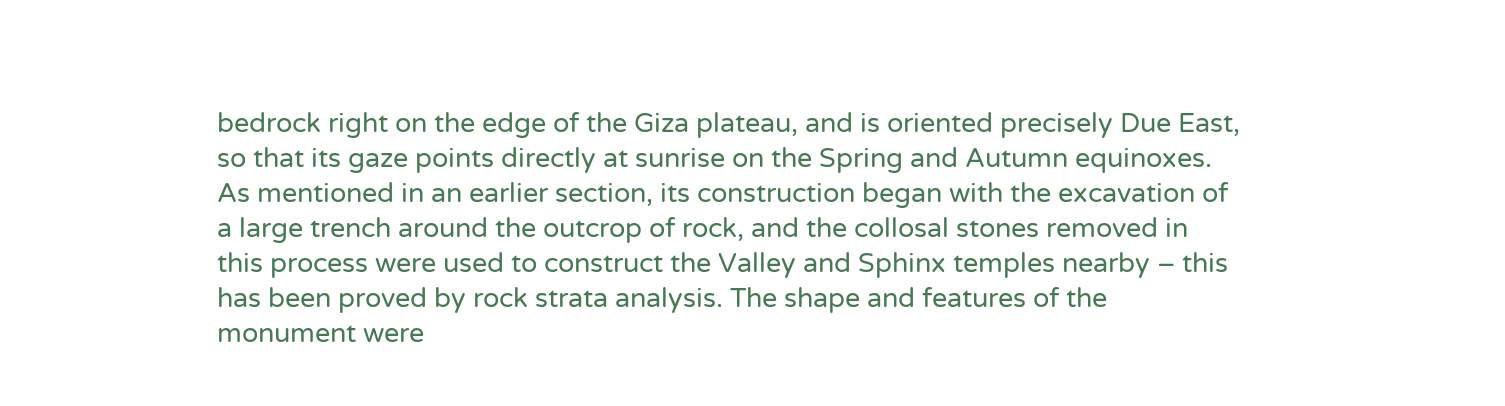bedrock right on the edge of the Giza plateau, and is oriented precisely Due East, so that its gaze points directly at sunrise on the Spring and Autumn equinoxes. As mentioned in an earlier section, its construction began with the excavation of a large trench around the outcrop of rock, and the collosal stones removed in this process were used to construct the Valley and Sphinx temples nearby – this has been proved by rock strata analysis. The shape and features of the monument were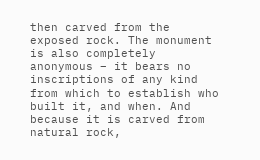then carved from the exposed rock. The monument is also completely anonymous – it bears no inscriptions of any kind from which to establish who built it, and when. And because it is carved from natural rock,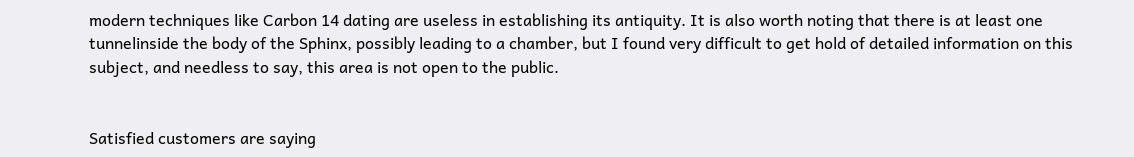modern techniques like Carbon 14 dating are useless in establishing its antiquity. It is also worth noting that there is at least one tunnelinside the body of the Sphinx, possibly leading to a chamber, but I found very difficult to get hold of detailed information on this subject, and needless to say, this area is not open to the public.


Satisfied customers are saying